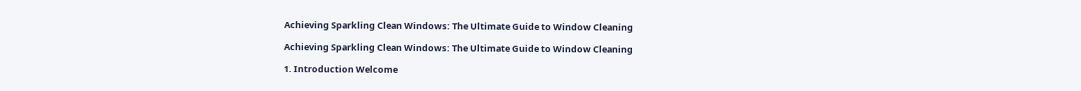Achieving Sparkling Clean Windows: The Ultimate Guide to Window Cleaning

Achieving Sparkling Clean Windows: The Ultimate Guide to Window Cleaning

1. Introduction Welcome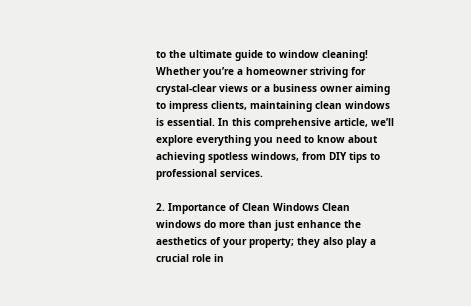to the ultimate guide to window cleaning! Whether you’re a homeowner striving for crystal-clear views or a business owner aiming to impress clients, maintaining clean windows is essential. In this comprehensive article, we’ll explore everything you need to know about achieving spotless windows, from DIY tips to professional services.

2. Importance of Clean Windows Clean windows do more than just enhance the aesthetics of your property; they also play a crucial role in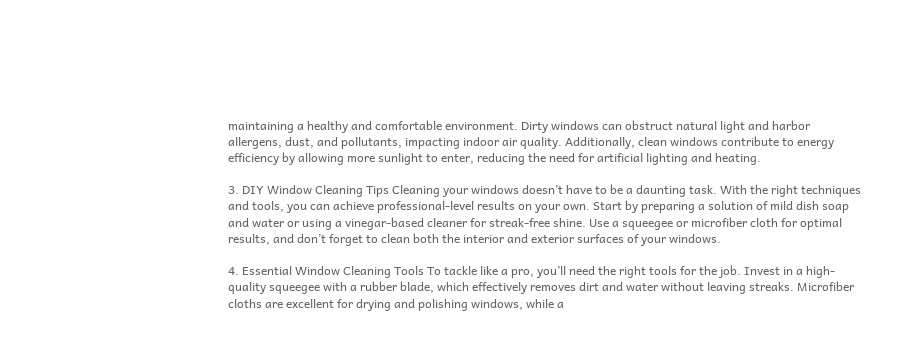maintaining a healthy and comfortable environment. Dirty windows can obstruct natural light and harbor allergens, dust, and pollutants, impacting indoor air quality. Additionally, clean windows contribute to energy efficiency by allowing more sunlight to enter, reducing the need for artificial lighting and heating.

3. DIY Window Cleaning Tips Cleaning your windows doesn’t have to be a daunting task. With the right techniques and tools, you can achieve professional-level results on your own. Start by preparing a solution of mild dish soap and water or using a vinegar-based cleaner for streak-free shine. Use a squeegee or microfiber cloth for optimal results, and don’t forget to clean both the interior and exterior surfaces of your windows.

4. Essential Window Cleaning Tools To tackle like a pro, you’ll need the right tools for the job. Invest in a high-quality squeegee with a rubber blade, which effectively removes dirt and water without leaving streaks. Microfiber cloths are excellent for drying and polishing windows, while a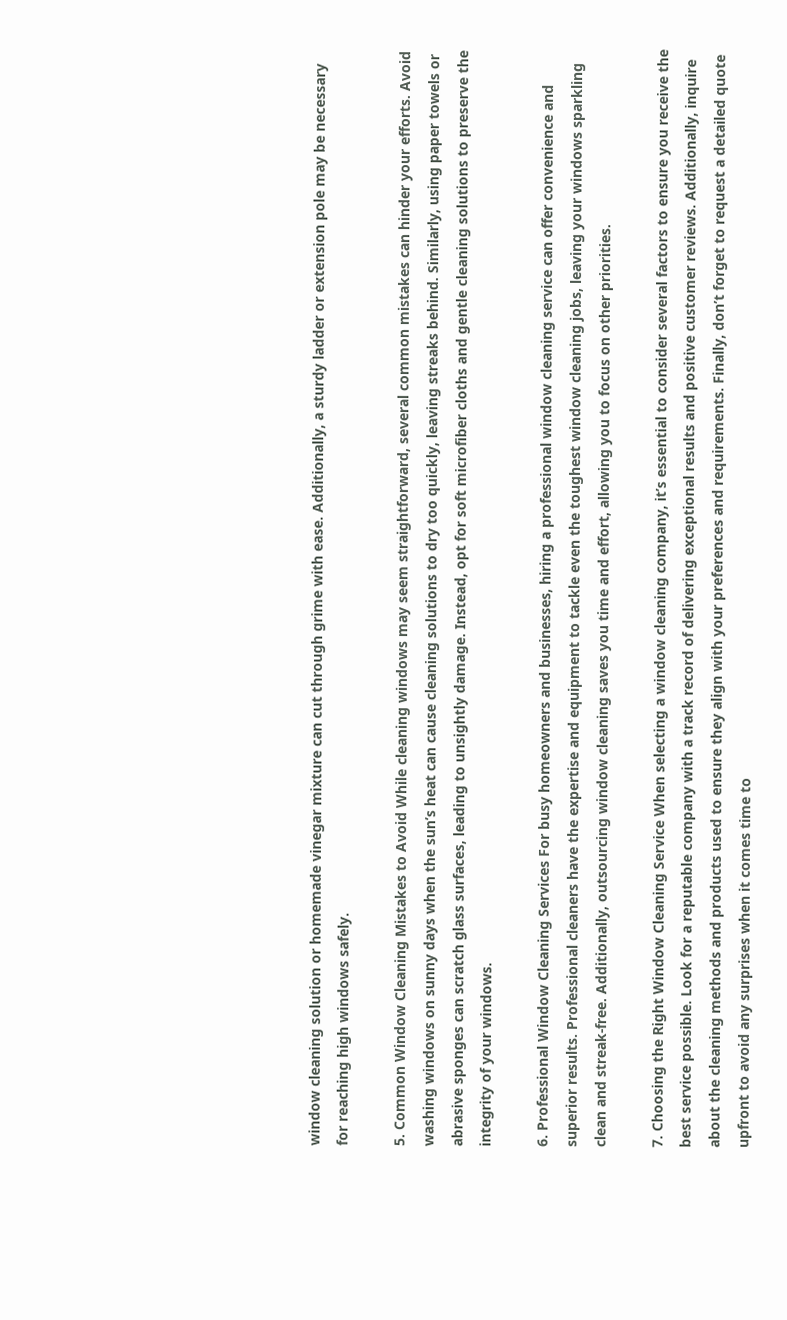window cleaning solution or homemade vinegar mixture can cut through grime with ease. Additionally, a sturdy ladder or extension pole may be necessary for reaching high windows safely.

5. Common Window Cleaning Mistakes to Avoid While cleaning windows may seem straightforward, several common mistakes can hinder your efforts. Avoid washing windows on sunny days when the sun’s heat can cause cleaning solutions to dry too quickly, leaving streaks behind. Similarly, using paper towels or abrasive sponges can scratch glass surfaces, leading to unsightly damage. Instead, opt for soft microfiber cloths and gentle cleaning solutions to preserve the integrity of your windows.

6. Professional Window Cleaning Services For busy homeowners and businesses, hiring a professional window cleaning service can offer convenience and superior results. Professional cleaners have the expertise and equipment to tackle even the toughest window cleaning jobs, leaving your windows sparkling clean and streak-free. Additionally, outsourcing window cleaning saves you time and effort, allowing you to focus on other priorities.

7. Choosing the Right Window Cleaning Service When selecting a window cleaning company, it’s essential to consider several factors to ensure you receive the best service possible. Look for a reputable company with a track record of delivering exceptional results and positive customer reviews. Additionally, inquire about the cleaning methods and products used to ensure they align with your preferences and requirements. Finally, don’t forget to request a detailed quote upfront to avoid any surprises when it comes time to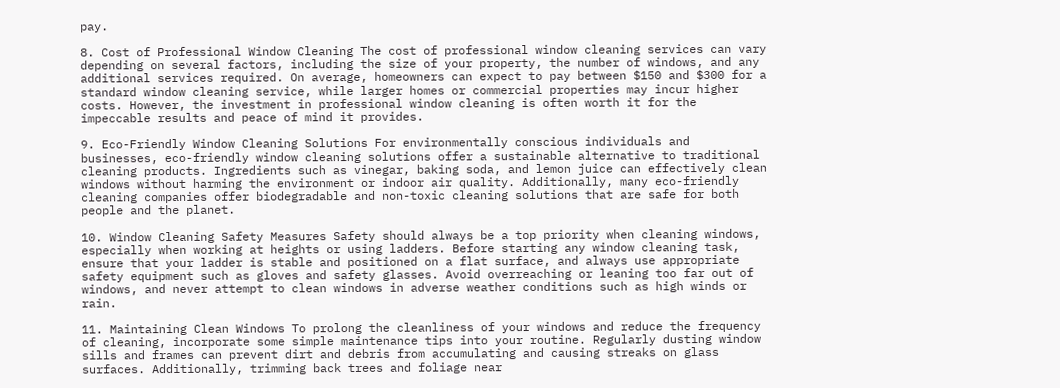pay.

8. Cost of Professional Window Cleaning The cost of professional window cleaning services can vary depending on several factors, including the size of your property, the number of windows, and any additional services required. On average, homeowners can expect to pay between $150 and $300 for a standard window cleaning service, while larger homes or commercial properties may incur higher costs. However, the investment in professional window cleaning is often worth it for the impeccable results and peace of mind it provides.

9. Eco-Friendly Window Cleaning Solutions For environmentally conscious individuals and businesses, eco-friendly window cleaning solutions offer a sustainable alternative to traditional cleaning products. Ingredients such as vinegar, baking soda, and lemon juice can effectively clean windows without harming the environment or indoor air quality. Additionally, many eco-friendly cleaning companies offer biodegradable and non-toxic cleaning solutions that are safe for both people and the planet.

10. Window Cleaning Safety Measures Safety should always be a top priority when cleaning windows, especially when working at heights or using ladders. Before starting any window cleaning task, ensure that your ladder is stable and positioned on a flat surface, and always use appropriate safety equipment such as gloves and safety glasses. Avoid overreaching or leaning too far out of windows, and never attempt to clean windows in adverse weather conditions such as high winds or rain.

11. Maintaining Clean Windows To prolong the cleanliness of your windows and reduce the frequency of cleaning, incorporate some simple maintenance tips into your routine. Regularly dusting window sills and frames can prevent dirt and debris from accumulating and causing streaks on glass surfaces. Additionally, trimming back trees and foliage near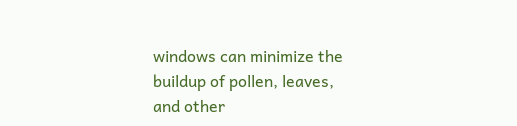windows can minimize the buildup of pollen, leaves, and other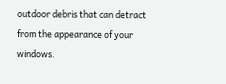outdoor debris that can detract from the appearance of your windows.